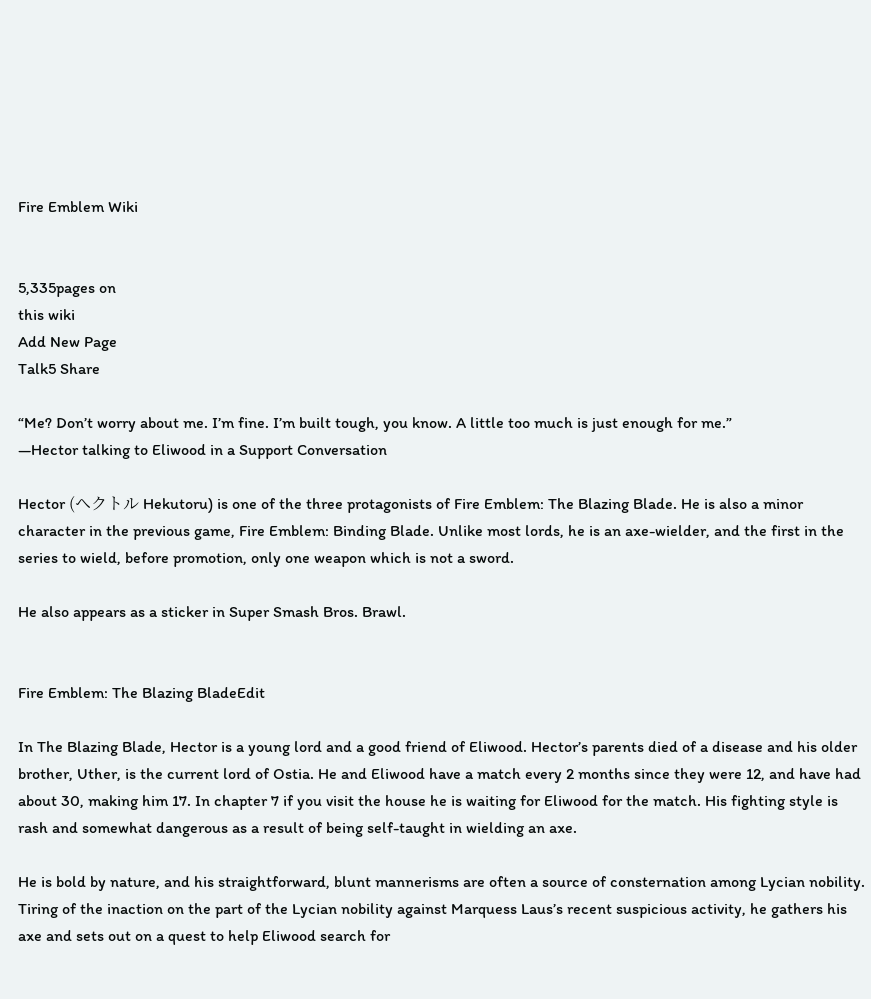Fire Emblem Wiki


5,335pages on
this wiki
Add New Page
Talk5 Share

“Me? Don’t worry about me. I’m fine. I’m built tough, you know. A little too much is just enough for me.”
—Hector talking to Eliwood in a Support Conversation

Hector (ヘクトル Hekutoru) is one of the three protagonists of Fire Emblem: The Blazing Blade. He is also a minor character in the previous game, Fire Emblem: Binding Blade. Unlike most lords, he is an axe-wielder, and the first in the series to wield, before promotion, only one weapon which is not a sword.

He also appears as a sticker in Super Smash Bros. Brawl.


Fire Emblem: The Blazing BladeEdit

In The Blazing Blade, Hector is a young lord and a good friend of Eliwood. Hector’s parents died of a disease and his older brother, Uther, is the current lord of Ostia. He and Eliwood have a match every 2 months since they were 12, and have had about 30, making him 17. In chapter 7 if you visit the house he is waiting for Eliwood for the match. His fighting style is rash and somewhat dangerous as a result of being self-taught in wielding an axe.

He is bold by nature, and his straightforward, blunt mannerisms are often a source of consternation among Lycian nobility. Tiring of the inaction on the part of the Lycian nobility against Marquess Laus’s recent suspicious activity, he gathers his axe and sets out on a quest to help Eliwood search for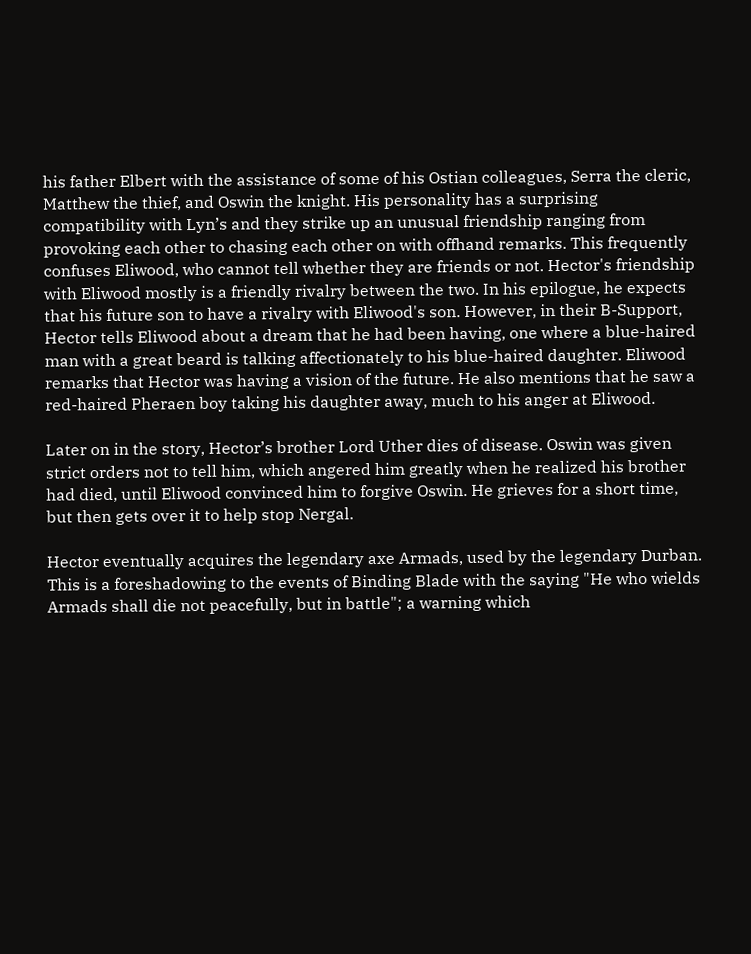his father Elbert with the assistance of some of his Ostian colleagues, Serra the cleric, Matthew the thief, and Oswin the knight. His personality has a surprising compatibility with Lyn’s and they strike up an unusual friendship ranging from provoking each other to chasing each other on with offhand remarks. This frequently confuses Eliwood, who cannot tell whether they are friends or not. Hector's friendship with Eliwood mostly is a friendly rivalry between the two. In his epilogue, he expects that his future son to have a rivalry with Eliwood's son. However, in their B-Support, Hector tells Eliwood about a dream that he had been having, one where a blue-haired man with a great beard is talking affectionately to his blue-haired daughter. Eliwood remarks that Hector was having a vision of the future. He also mentions that he saw a red-haired Pheraen boy taking his daughter away, much to his anger at Eliwood.

Later on in the story, Hector’s brother Lord Uther dies of disease. Oswin was given strict orders not to tell him, which angered him greatly when he realized his brother had died, until Eliwood convinced him to forgive Oswin. He grieves for a short time, but then gets over it to help stop Nergal.

Hector eventually acquires the legendary axe Armads, used by the legendary Durban. This is a foreshadowing to the events of Binding Blade with the saying "He who wields Armads shall die not peacefully, but in battle"; a warning which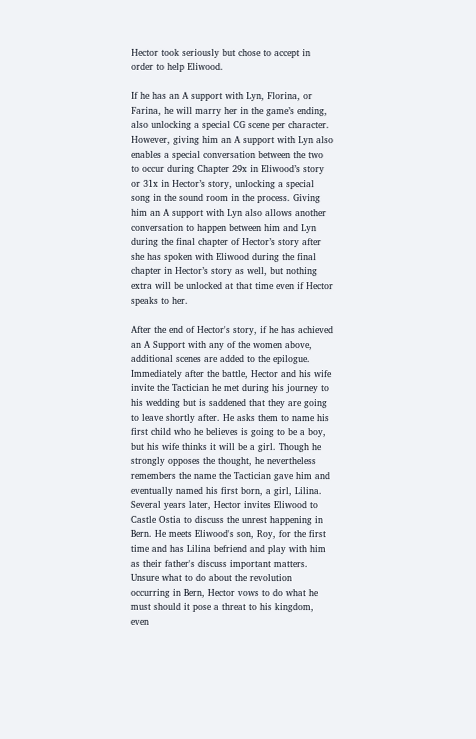Hector took seriously but chose to accept in order to help Eliwood.

If he has an A support with Lyn, Florina, or Farina, he will marry her in the game’s ending, also unlocking a special CG scene per character. However, giving him an A support with Lyn also enables a special conversation between the two to occur during Chapter 29x in Eliwood’s story or 31x in Hector’s story, unlocking a special song in the sound room in the process. Giving him an A support with Lyn also allows another conversation to happen between him and Lyn during the final chapter of Hector’s story after she has spoken with Eliwood during the final chapter in Hector’s story as well, but nothing extra will be unlocked at that time even if Hector speaks to her.

After the end of Hector's story, if he has achieved an A Support with any of the women above, additional scenes are added to the epilogue. Immediately after the battle, Hector and his wife invite the Tactician he met during his journey to his wedding but is saddened that they are going to leave shortly after. He asks them to name his first child who he believes is going to be a boy, but his wife thinks it will be a girl. Though he strongly opposes the thought, he nevertheless remembers the name the Tactician gave him and eventually named his first born, a girl, Lilina. Several years later, Hector invites Eliwood to Castle Ostia to discuss the unrest happening in Bern. He meets Eliwood's son, Roy, for the first time and has Lilina befriend and play with him as their father's discuss important matters. Unsure what to do about the revolution occurring in Bern, Hector vows to do what he must should it pose a threat to his kingdom, even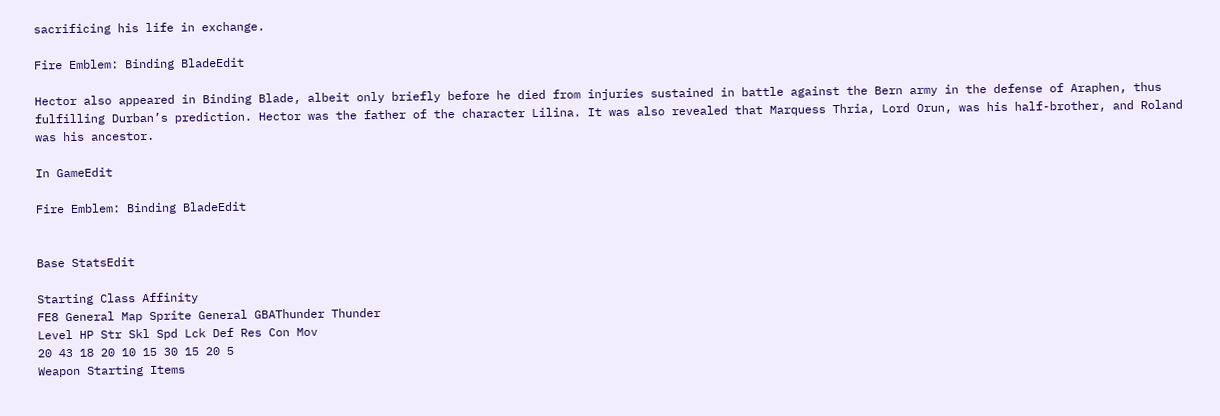sacrificing his life in exchange.

Fire Emblem: Binding BladeEdit

Hector also appeared in Binding Blade, albeit only briefly before he died from injuries sustained in battle against the Bern army in the defense of Araphen, thus fulfilling Durban’s prediction. Hector was the father of the character Lilina. It was also revealed that Marquess Thria, Lord Orun, was his half-brother, and Roland was his ancestor.

In GameEdit

Fire Emblem: Binding BladeEdit


Base StatsEdit

Starting Class Affinity
FE8 General Map Sprite General GBAThunder Thunder
Level HP Str Skl Spd Lck Def Res Con Mov
20 43 18 20 10 15 30 15 20 5
Weapon Starting Items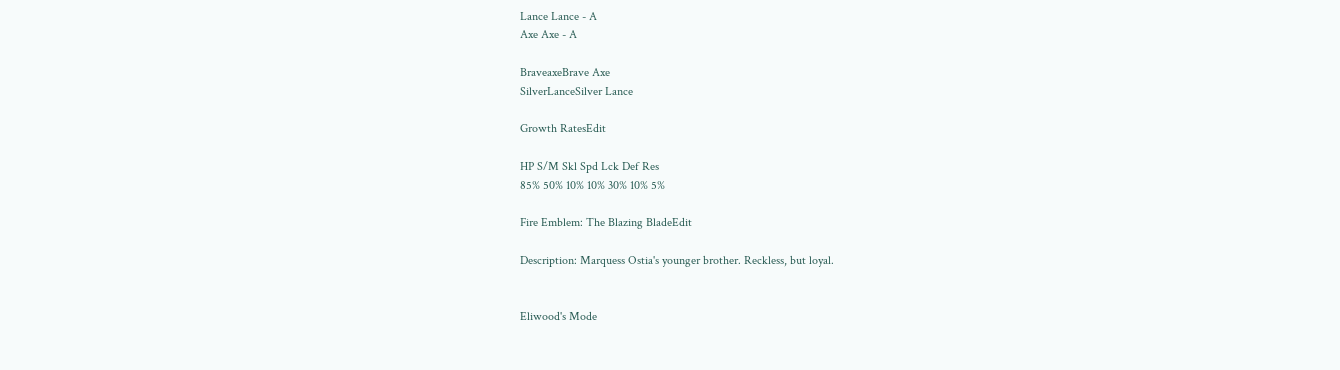Lance Lance - A
Axe Axe - A

BraveaxeBrave Axe
SilverLanceSilver Lance

Growth RatesEdit

HP S/M Skl Spd Lck Def Res
85% 50% 10% 10% 30% 10% 5%

Fire Emblem: The Blazing BladeEdit

Description: Marquess Ostia's younger brother. Reckless, but loyal.


Eliwood's Mode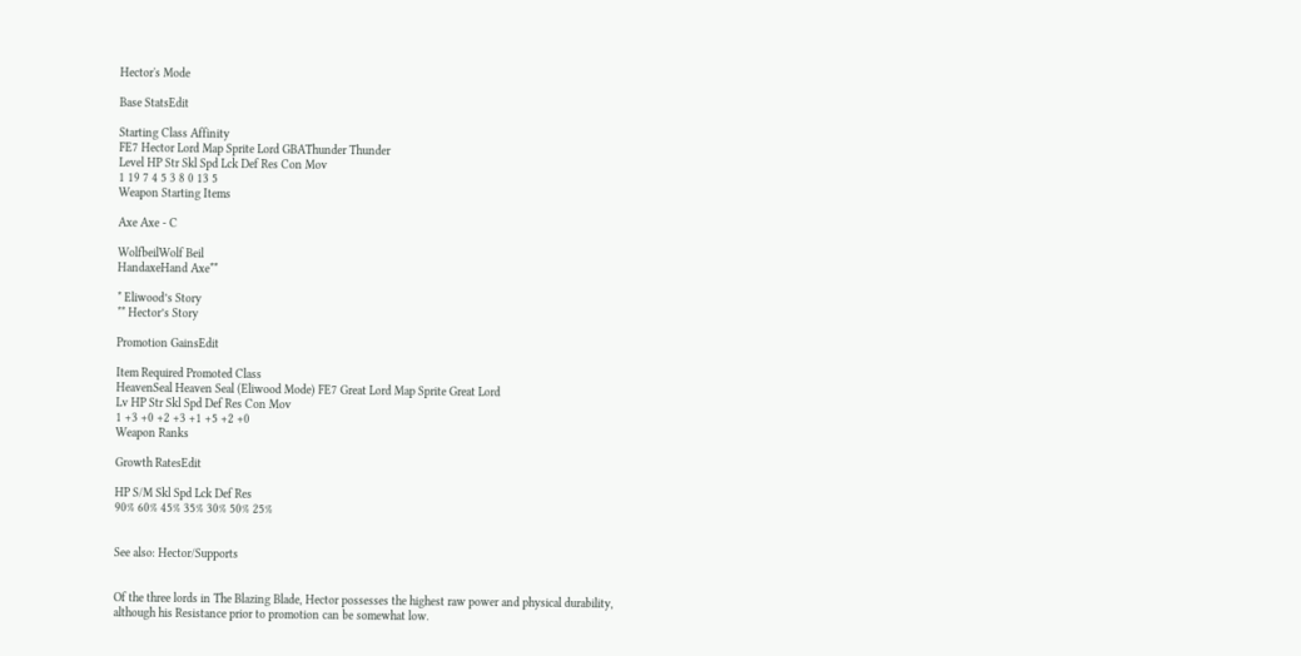Hector's Mode

Base StatsEdit

Starting Class Affinity
FE7 Hector Lord Map Sprite Lord GBAThunder Thunder
Level HP Str Skl Spd Lck Def Res Con Mov
1 19 7 4 5 3 8 0 13 5
Weapon Starting Items

Axe Axe - C

WolfbeilWolf Beil
HandaxeHand Axe**

* Eliwood’s Story
** Hector’s Story

Promotion GainsEdit

Item Required Promoted Class
HeavenSeal Heaven Seal (Eliwood Mode) FE7 Great Lord Map Sprite Great Lord
Lv HP Str Skl Spd Def Res Con Mov
1 +3 +0 +2 +3 +1 +5 +2 +0
Weapon Ranks

Growth RatesEdit

HP S/M Skl Spd Lck Def Res
90% 60% 45% 35% 30% 50% 25%


See also: Hector/Supports


Of the three lords in The Blazing Blade, Hector possesses the highest raw power and physical durability, although his Resistance prior to promotion can be somewhat low.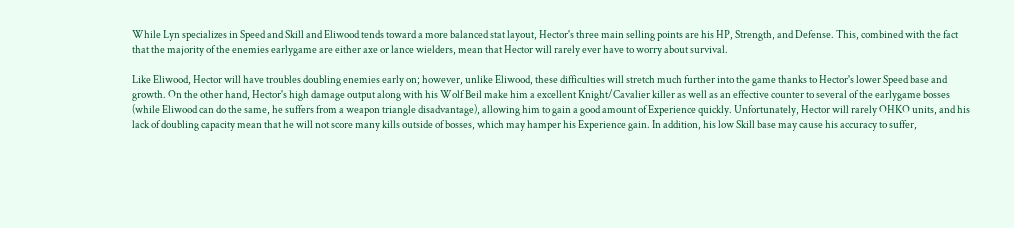While Lyn specializes in Speed and Skill and Eliwood tends toward a more balanced stat layout, Hector's three main selling points are his HP, Strength, and Defense. This, combined with the fact that the majority of the enemies earlygame are either axe or lance wielders, mean that Hector will rarely ever have to worry about survival.

Like Eliwood, Hector will have troubles doubling enemies early on; however, unlike Eliwood, these difficulties will stretch much further into the game thanks to Hector's lower Speed base and growth. On the other hand, Hector's high damage output along with his Wolf Beil make him a excellent Knight/Cavalier killer as well as an effective counter to several of the earlygame bosses (while Eliwood can do the same, he suffers from a weapon triangle disadvantage), allowing him to gain a good amount of Experience quickly. Unfortunately, Hector will rarely OHKO units, and his lack of doubling capacity mean that he will not score many kills outside of bosses, which may hamper his Experience gain. In addition, his low Skill base may cause his accuracy to suffer,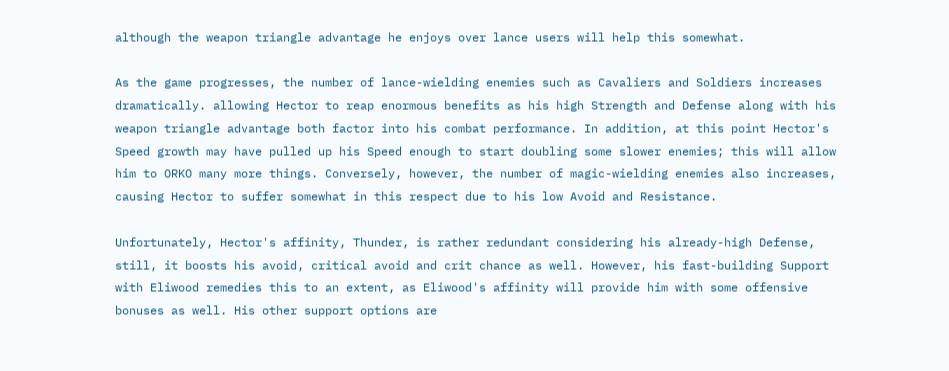although the weapon triangle advantage he enjoys over lance users will help this somewhat.

As the game progresses, the number of lance-wielding enemies such as Cavaliers and Soldiers increases dramatically. allowing Hector to reap enormous benefits as his high Strength and Defense along with his weapon triangle advantage both factor into his combat performance. In addition, at this point Hector's Speed growth may have pulled up his Speed enough to start doubling some slower enemies; this will allow him to ORKO many more things. Conversely, however, the number of magic-wielding enemies also increases, causing Hector to suffer somewhat in this respect due to his low Avoid and Resistance.

Unfortunately, Hector's affinity, Thunder, is rather redundant considering his already-high Defense, still, it boosts his avoid, critical avoid and crit chance as well. However, his fast-building Support with Eliwood remedies this to an extent, as Eliwood's affinity will provide him with some offensive bonuses as well. His other support options are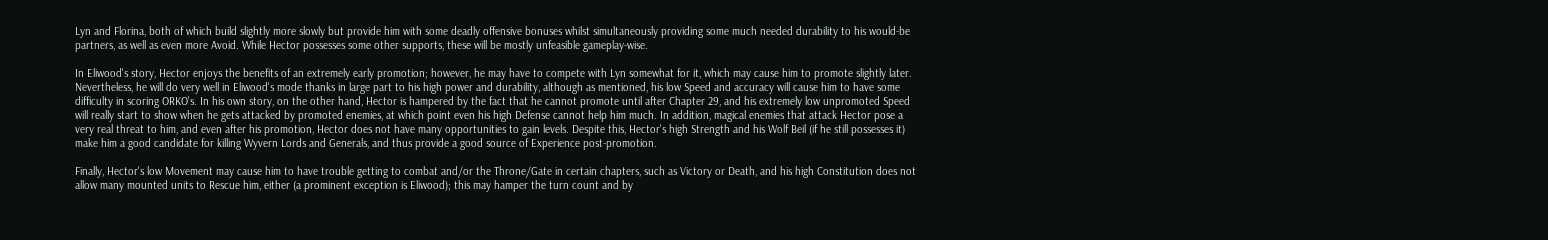Lyn and Florina, both of which build slightly more slowly but provide him with some deadly offensive bonuses whilst simultaneously providing some much needed durability to his would-be partners, as well as even more Avoid. While Hector possesses some other supports, these will be mostly unfeasible gameplay-wise.

In Eliwood's story, Hector enjoys the benefits of an extremely early promotion; however, he may have to compete with Lyn somewhat for it, which may cause him to promote slightly later. Nevertheless, he will do very well in Eliwood's mode thanks in large part to his high power and durability, although as mentioned, his low Speed and accuracy will cause him to have some difficulty in scoring ORKO's. In his own story, on the other hand, Hector is hampered by the fact that he cannot promote until after Chapter 29, and his extremely low unpromoted Speed will really start to show when he gets attacked by promoted enemies, at which point even his high Defense cannot help him much. In addition, magical enemies that attack Hector pose a very real threat to him, and even after his promotion, Hector does not have many opportunities to gain levels. Despite this, Hector's high Strength and his Wolf Beil (if he still possesses it) make him a good candidate for killing Wyvern Lords and Generals, and thus provide a good source of Experience post-promotion.

Finally, Hector's low Movement may cause him to have trouble getting to combat and/or the Throne/Gate in certain chapters, such as Victory or Death, and his high Constitution does not allow many mounted units to Rescue him, either (a prominent exception is Eliwood); this may hamper the turn count and by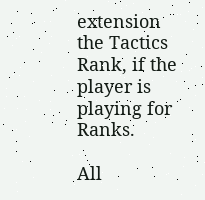extension the Tactics Rank, if the player is playing for Ranks.

All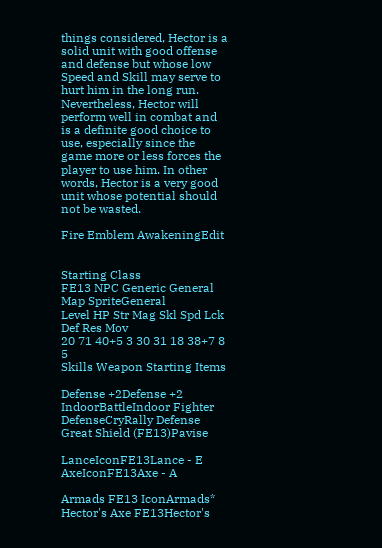things considered, Hector is a solid unit with good offense and defense but whose low Speed and Skill may serve to hurt him in the long run. Nevertheless, Hector will perform well in combat and is a definite good choice to use, especially since the game more or less forces the player to use him. In other words, Hector is a very good unit whose potential should not be wasted.

Fire Emblem AwakeningEdit


Starting Class
FE13 NPC Generic General Map SpriteGeneral
Level HP Str Mag Skl Spd Lck Def Res Mov
20 71 40+5 3 30 31 18 38+7 8 5
Skills Weapon Starting Items

Defense +2Defense +2
IndoorBattleIndoor Fighter
DefenseCryRally Defense
Great Shield (FE13)Pavise

LanceIconFE13Lance - E
AxeIconFE13Axe - A

Armads FE13 IconArmads*
Hector's Axe FE13Hector's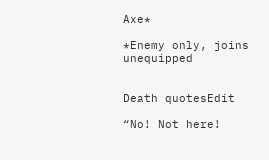Axe*

*Enemy only, joins unequipped


Death quotesEdit

“No! Not here!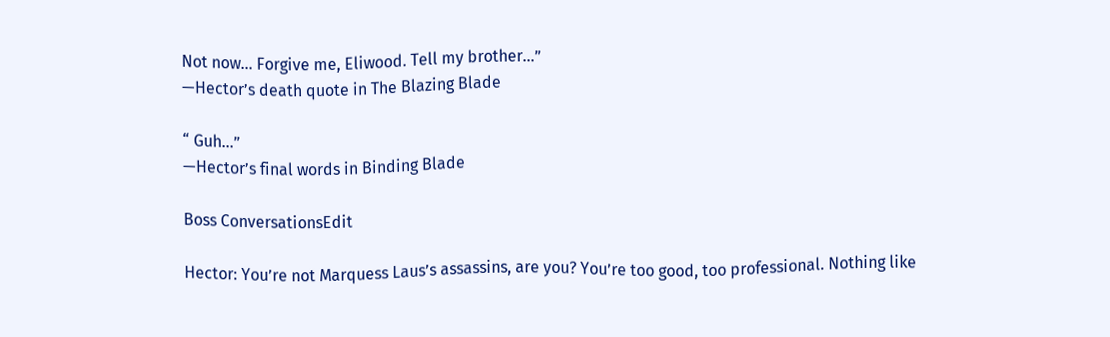Not now… Forgive me, Eliwood. Tell my brother…”
—Hector’s death quote in The Blazing Blade

“ Guh...”
—Hector’s final words in Binding Blade

Boss ConversationsEdit

Hector: You’re not Marquess Laus’s assassins, are you? You’re too good, too professional. Nothing like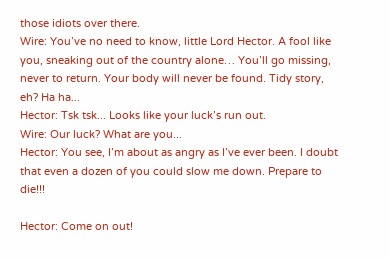those idiots over there.
Wire: You’ve no need to know, little Lord Hector. A fool like you, sneaking out of the country alone… You’ll go missing, never to return. Your body will never be found. Tidy story, eh? Ha ha...
Hector: Tsk tsk... Looks like your luck’s run out.
Wire: Our luck? What are you...
Hector: You see, I’m about as angry as I’ve ever been. I doubt that even a dozen of you could slow me down. Prepare to die!!!

Hector: Come on out!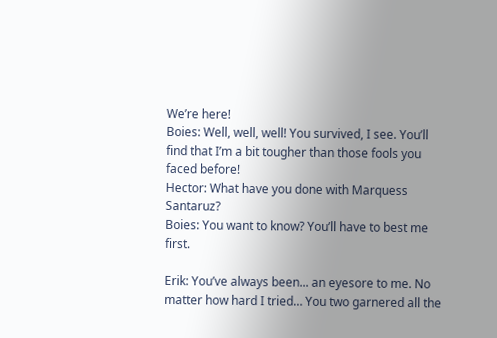We’re here!
Boies: Well, well, well! You survived, I see. You’ll find that I’m a bit tougher than those fools you faced before!
Hector: What have you done with Marquess Santaruz?
Boies: You want to know? You’ll have to best me first.

Erik: You’ve always been... an eyesore to me. No matter how hard I tried… You two garnered all the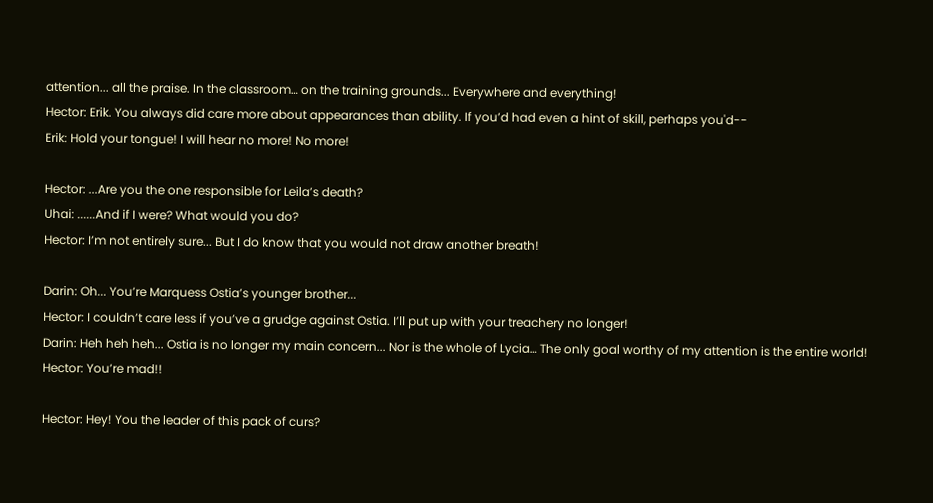attention... all the praise. In the classroom… on the training grounds... Everywhere and everything!
Hector: Erik. You always did care more about appearances than ability. If you’d had even a hint of skill, perhaps you'd--
Erik: Hold your tongue! I will hear no more! No more!

Hector: ...Are you the one responsible for Leila’s death?
Uhai: ......And if I were? What would you do?
Hector: I’m not entirely sure... But I do know that you would not draw another breath!

Darin: Oh... You’re Marquess Ostia’s younger brother...
Hector: I couldn’t care less if you’ve a grudge against Ostia. I’ll put up with your treachery no longer!
Darin: Heh heh heh... Ostia is no longer my main concern... Nor is the whole of Lycia… The only goal worthy of my attention is the entire world!
Hector: You’re mad!!

Hector: Hey! You the leader of this pack of curs?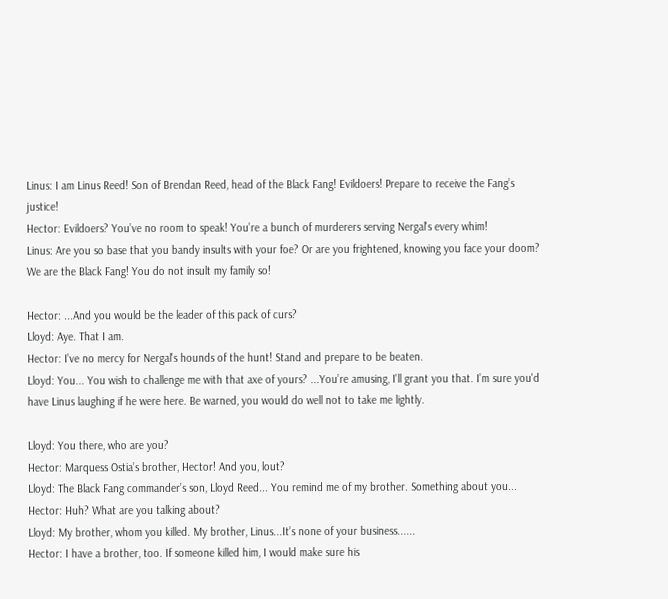Linus: I am Linus Reed! Son of Brendan Reed, head of the Black Fang! Evildoers! Prepare to receive the Fang’s justice!
Hector: Evildoers? You’ve no room to speak! You’re a bunch of murderers serving Nergal's every whim!
Linus: Are you so base that you bandy insults with your foe? Or are you frightened, knowing you face your doom? We are the Black Fang! You do not insult my family so!

Hector: ...And you would be the leader of this pack of curs?
Lloyd: Aye. That I am.
Hector: I’ve no mercy for Nergal's hounds of the hunt! Stand and prepare to be beaten.
Lloyd: You... You wish to challenge me with that axe of yours? ...You’re amusing, I'll grant you that. I’m sure you'd have Linus laughing if he were here. Be warned, you would do well not to take me lightly.

Lloyd: You there, who are you?
Hector: Marquess Ostia’s brother, Hector! And you, lout?
Lloyd: The Black Fang commander’s son, Lloyd Reed... You remind me of my brother. Something about you...
Hector: Huh? What are you talking about?
Lloyd: My brother, whom you killed. My brother, Linus...It’s none of your business......
Hector: I have a brother, too. If someone killed him, I would make sure his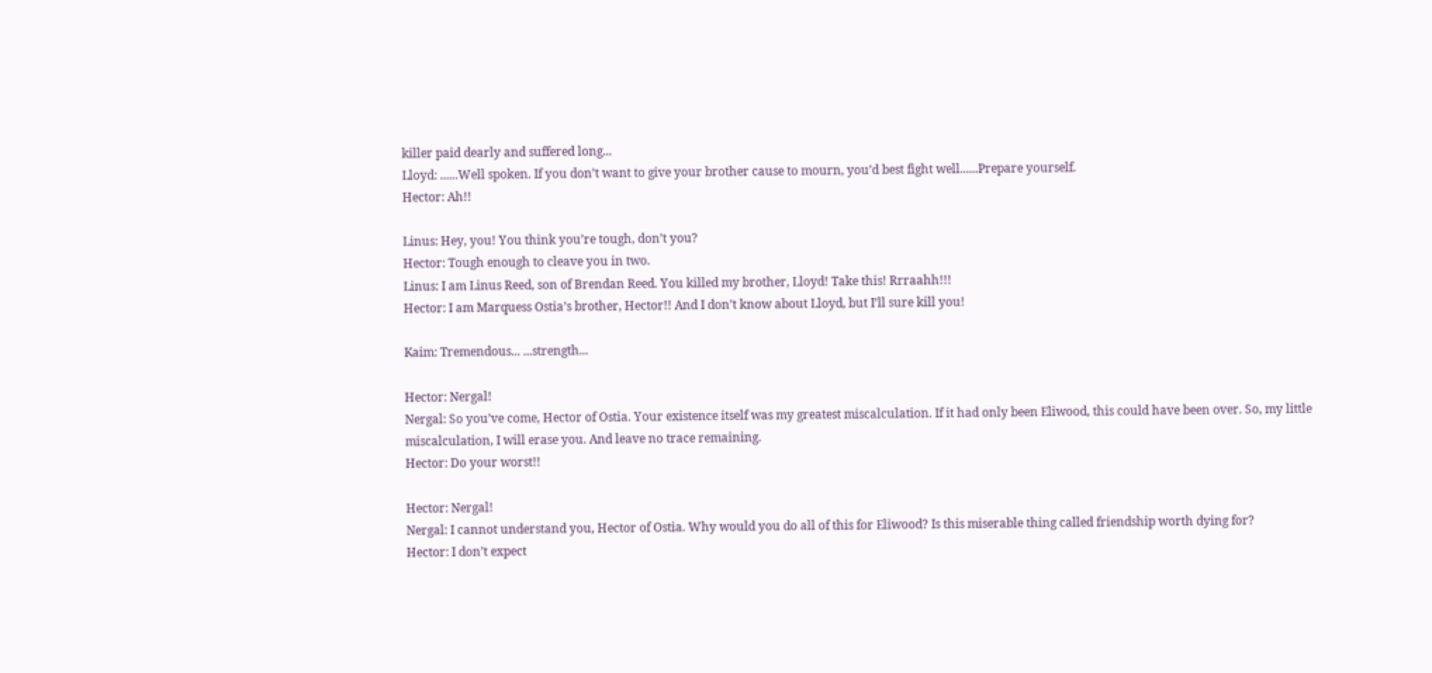killer paid dearly and suffered long...
Lloyd: ......Well spoken. If you don’t want to give your brother cause to mourn, you’d best fight well......Prepare yourself.
Hector: Ah!!

Linus: Hey, you! You think you’re tough, don’t you?
Hector: Tough enough to cleave you in two.
Linus: I am Linus Reed, son of Brendan Reed. You killed my brother, Lloyd! Take this! Rrraahh!!!
Hector: I am Marquess Ostia’s brother, Hector!! And I don’t know about Lloyd, but I’ll sure kill you!

Kaim: Tremendous... ...strength...

Hector: Nergal!
Nergal: So you’ve come, Hector of Ostia. Your existence itself was my greatest miscalculation. If it had only been Eliwood, this could have been over. So, my little miscalculation, I will erase you. And leave no trace remaining.
Hector: Do your worst!!

Hector: Nergal!
Nergal: I cannot understand you, Hector of Ostia. Why would you do all of this for Eliwood? Is this miserable thing called friendship worth dying for?
Hector: I don’t expect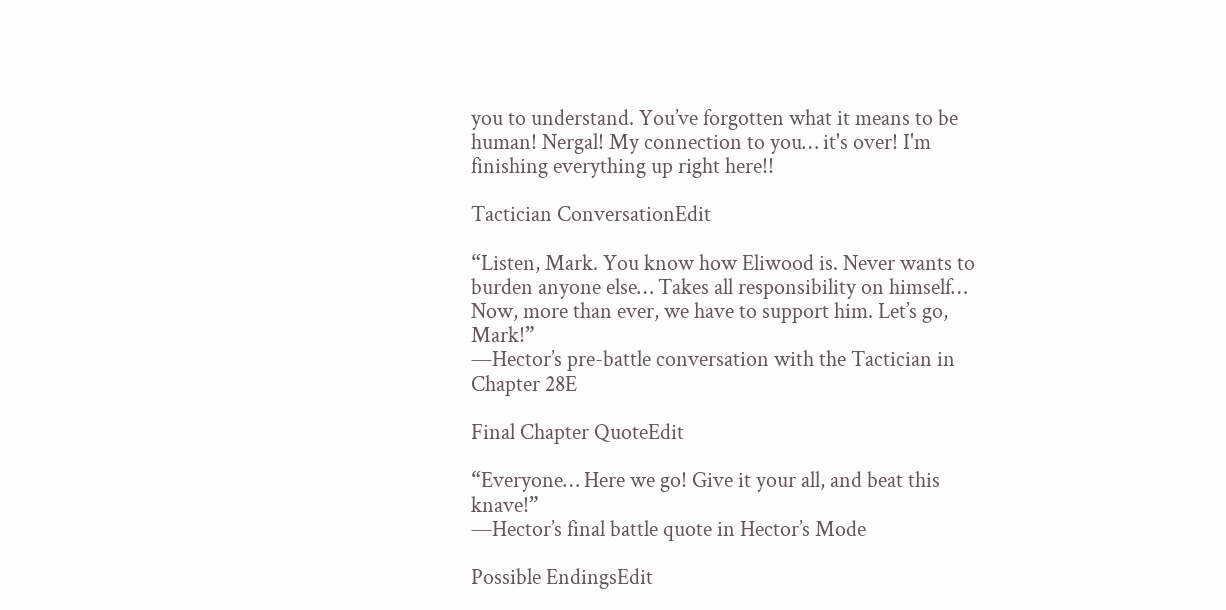you to understand. You’ve forgotten what it means to be human! Nergal! My connection to you… it's over! I'm finishing everything up right here!!

Tactician ConversationEdit

“Listen, Mark. You know how Eliwood is. Never wants to burden anyone else… Takes all responsibility on himself… Now, more than ever, we have to support him. Let’s go, Mark!”
—Hector’s pre-battle conversation with the Tactician in Chapter 28E

Final Chapter QuoteEdit

“Everyone… Here we go! Give it your all, and beat this knave!”
—Hector’s final battle quote in Hector’s Mode

Possible EndingsEdit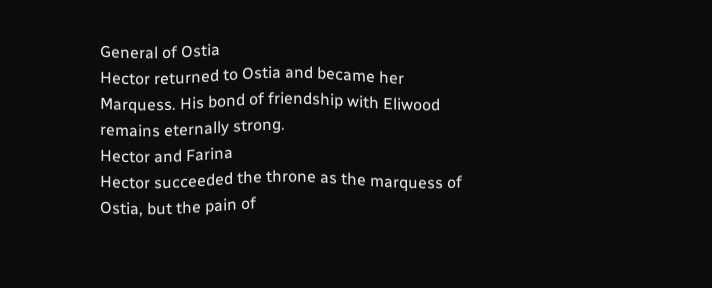General of Ostia
Hector returned to Ostia and became her Marquess. His bond of friendship with Eliwood remains eternally strong.
Hector and Farina
Hector succeeded the throne as the marquess of Ostia, but the pain of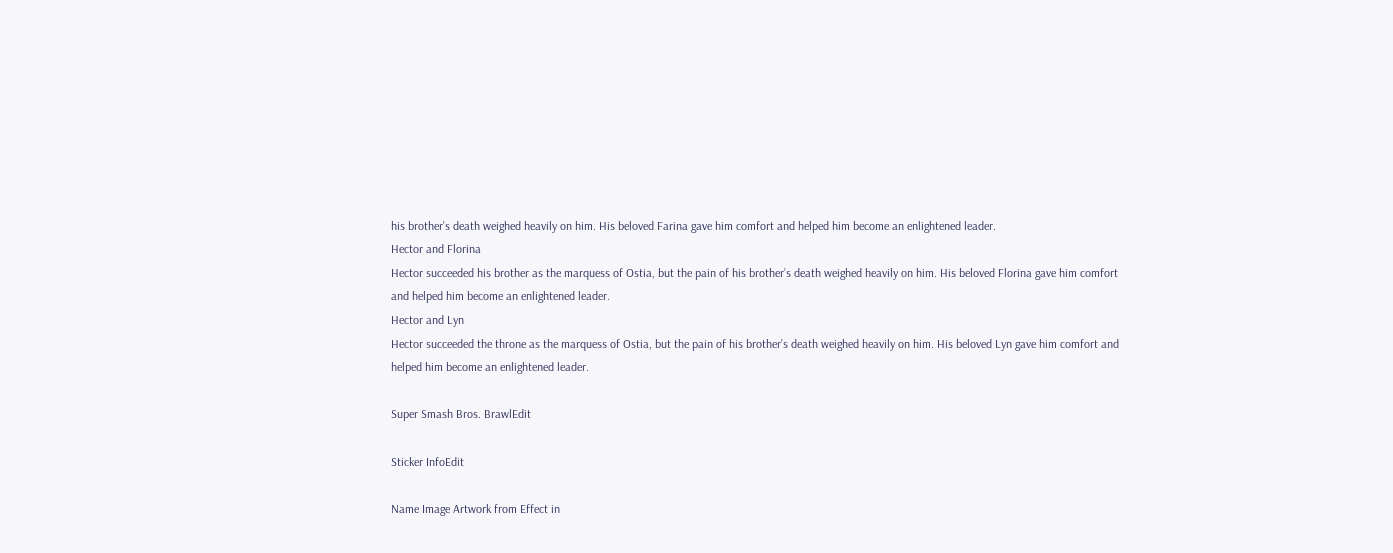his brother’s death weighed heavily on him. His beloved Farina gave him comfort and helped him become an enlightened leader.
Hector and Florina
Hector succeeded his brother as the marquess of Ostia, but the pain of his brother’s death weighed heavily on him. His beloved Florina gave him comfort and helped him become an enlightened leader.
Hector and Lyn
Hector succeeded the throne as the marquess of Ostia, but the pain of his brother’s death weighed heavily on him. His beloved Lyn gave him comfort and helped him become an enlightened leader.

Super Smash Bros. BrawlEdit

Sticker InfoEdit

Name Image Artwork from Effect in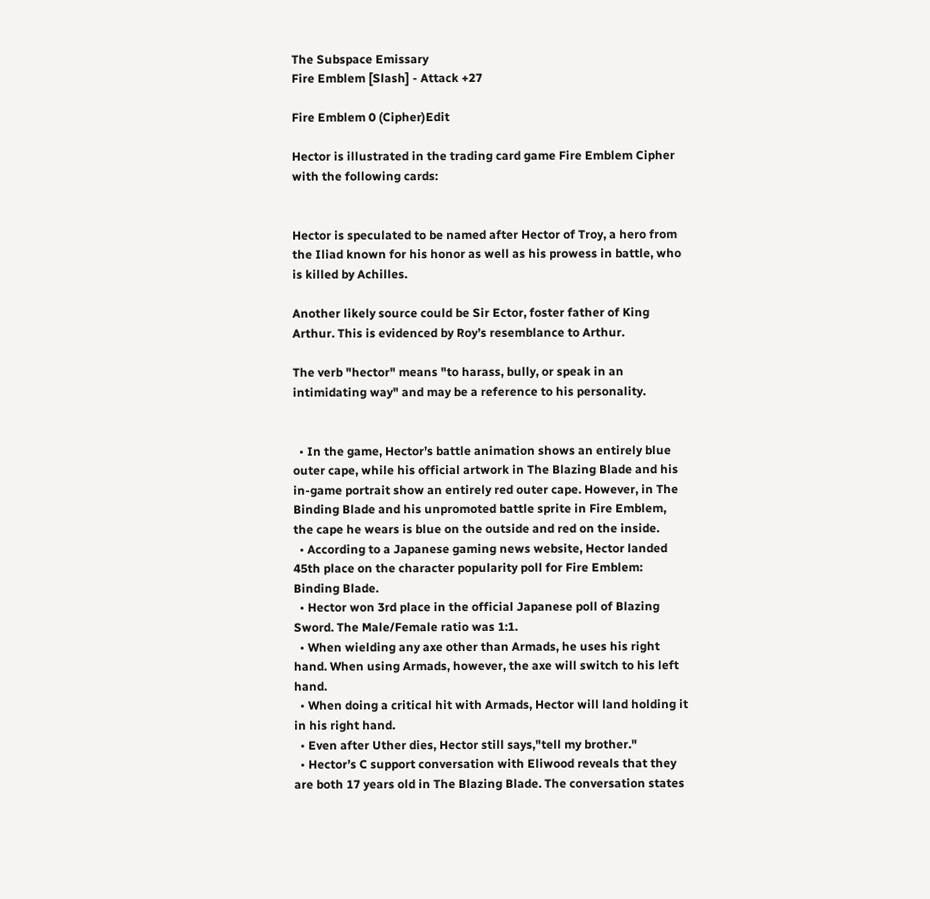The Subspace Emissary
Fire Emblem [Slash] - Attack +27

Fire Emblem 0 (Cipher)Edit

Hector is illustrated in the trading card game Fire Emblem Cipher with the following cards:


Hector is speculated to be named after Hector of Troy, a hero from the Iliad known for his honor as well as his prowess in battle, who is killed by Achilles.

Another likely source could be Sir Ector, foster father of King Arthur. This is evidenced by Roy’s resemblance to Arthur.

The verb "hector" means "to harass, bully, or speak in an intimidating way" and may be a reference to his personality.


  • In the game, Hector’s battle animation shows an entirely blue outer cape, while his official artwork in The Blazing Blade and his in-game portrait show an entirely red outer cape. However, in The Binding Blade and his unpromoted battle sprite in Fire Emblem, the cape he wears is blue on the outside and red on the inside.
  • According to a Japanese gaming news website, Hector landed 45th place on the character popularity poll for Fire Emblem: Binding Blade.
  • Hector won 3rd place in the official Japanese poll of Blazing Sword. The Male/Female ratio was 1:1.
  • When wielding any axe other than Armads, he uses his right hand. When using Armads, however, the axe will switch to his left hand.
  • When doing a critical hit with Armads, Hector will land holding it in his right hand.
  • Even after Uther dies, Hector still says,"tell my brother."
  • Hector’s C support conversation with Eliwood reveals that they are both 17 years old in The Blazing Blade. The conversation states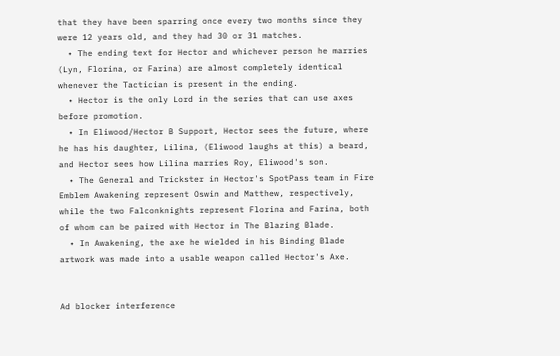that they have been sparring once every two months since they were 12 years old, and they had 30 or 31 matches.
  • The ending text for Hector and whichever person he marries (Lyn, Florina, or Farina) are almost completely identical whenever the Tactician is present in the ending.
  • Hector is the only Lord in the series that can use axes before promotion.
  • In Eliwood/Hector B Support, Hector sees the future, where he has his daughter, Lilina, (Eliwood laughs at this) a beard, and Hector sees how Lilina marries Roy, Eliwood's son.
  • The General and Trickster in Hector's SpotPass team in Fire Emblem Awakening represent Oswin and Matthew, respectively, while the two Falconknights represent Florina and Farina, both of whom can be paired with Hector in The Blazing Blade.
  • In Awakening, the axe he wielded in his Binding Blade artwork was made into a usable weapon called Hector's Axe.


Ad blocker interference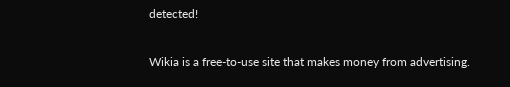detected!

Wikia is a free-to-use site that makes money from advertising.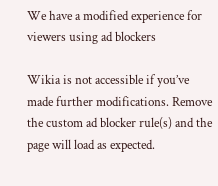We have a modified experience for viewers using ad blockers

Wikia is not accessible if you’ve made further modifications. Remove the custom ad blocker rule(s) and the page will load as expected.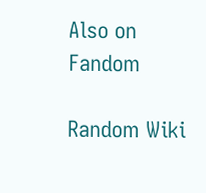Also on Fandom

Random Wiki